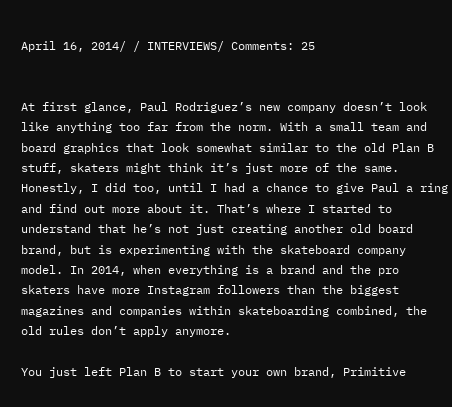April 16, 2014/ / INTERVIEWS/ Comments: 25


At first glance, Paul Rodriguez’s new company doesn’t look like anything too far from the norm. With a small team and board graphics that look somewhat similar to the old Plan B stuff, skaters might think it’s just more of the same. Honestly, I did too, until I had a chance to give Paul a ring and find out more about it. That’s where I started to understand that he’s not just creating another old board brand, but is experimenting with the skateboard company model. In 2014, when everything is a brand and the pro skaters have more Instagram followers than the biggest magazines and companies within skateboarding combined, the old rules don’t apply anymore.

You just left Plan B to start your own brand, Primitive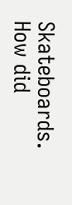Skateboards. How did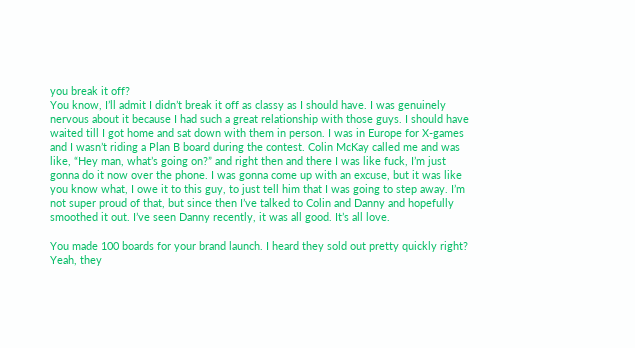you break it off?
You know, I’ll admit I didn’t break it off as classy as I should have. I was genuinely nervous about it because I had such a great relationship with those guys. I should have waited till I got home and sat down with them in person. I was in Europe for X-games and I wasn’t riding a Plan B board during the contest. Colin McKay called me and was like, “Hey man, what’s going on?” and right then and there I was like fuck, I’m just gonna do it now over the phone. I was gonna come up with an excuse, but it was like you know what, I owe it to this guy, to just tell him that I was going to step away. I’m not super proud of that, but since then I’ve talked to Colin and Danny and hopefully smoothed it out. I’ve seen Danny recently, it was all good. It’s all love.

You made 100 boards for your brand launch. I heard they sold out pretty quickly right?
Yeah, they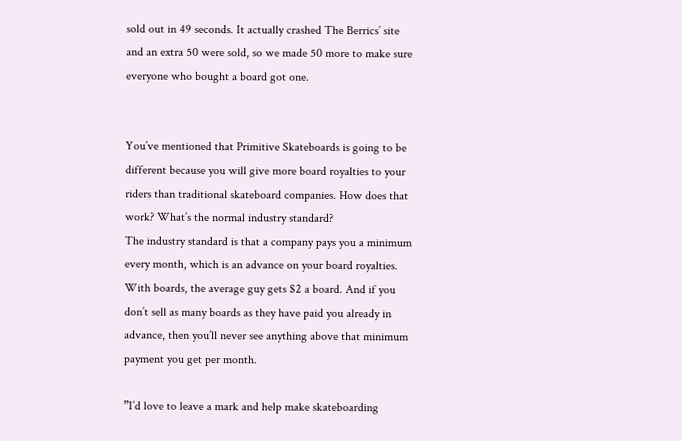sold out in 49 seconds. It actually crashed The Berrics’ site and an extra 50 were sold, so we made 50 more to make sure everyone who bought a board got one.


You’ve mentioned that Primitive Skateboards is going to be different because you will give more board royalties to your riders than traditional skateboard companies. How does that work? What’s the normal industry standard?
The industry standard is that a company pays you a minimum every month, which is an advance on your board royalties. With boards, the average guy gets $2 a board. And if you don’t sell as many boards as they have paid you already in advance, then you’ll never see anything above that minimum payment you get per month.

”I’d love to leave a mark and help make skateboarding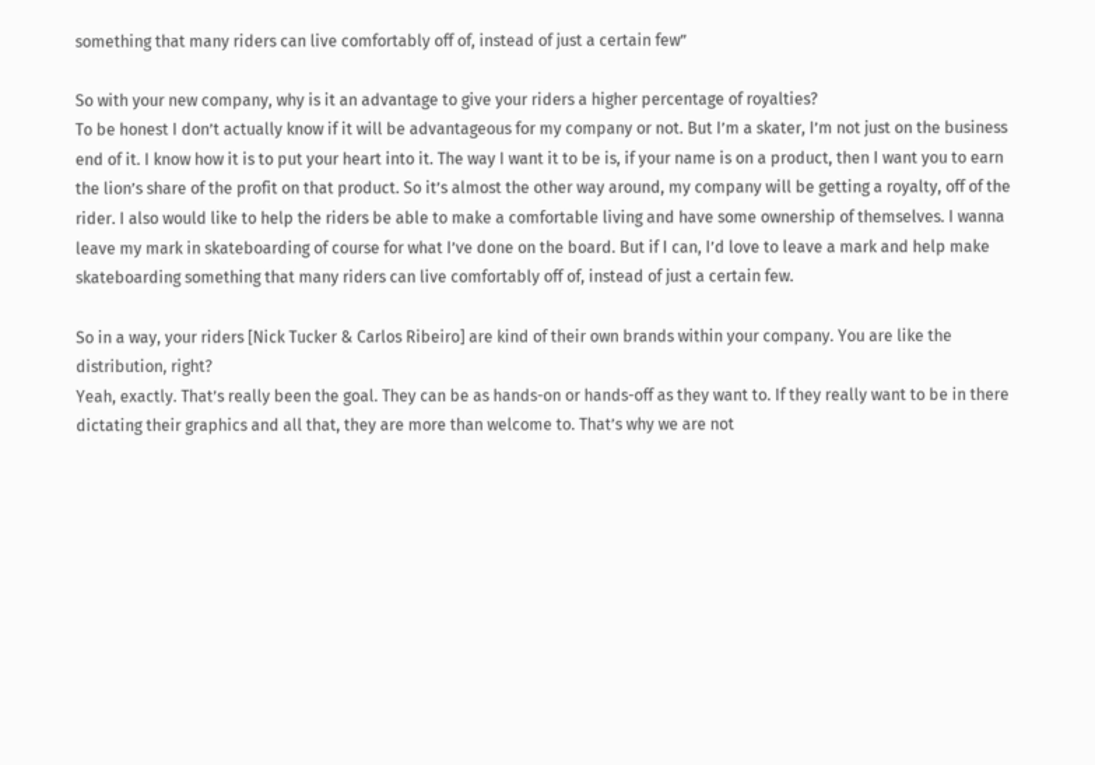something that many riders can live comfortably off of, instead of just a certain few”

So with your new company, why is it an advantage to give your riders a higher percentage of royalties?
To be honest I don’t actually know if it will be advantageous for my company or not. But I’m a skater, I’m not just on the business end of it. I know how it is to put your heart into it. The way I want it to be is, if your name is on a product, then I want you to earn the lion’s share of the profit on that product. So it’s almost the other way around, my company will be getting a royalty, off of the rider. I also would like to help the riders be able to make a comfortable living and have some ownership of themselves. I wanna leave my mark in skateboarding of course for what I’ve done on the board. But if I can, I’d love to leave a mark and help make skateboarding something that many riders can live comfortably off of, instead of just a certain few.

So in a way, your riders [Nick Tucker & Carlos Ribeiro] are kind of their own brands within your company. You are like the distribution, right?
Yeah, exactly. That’s really been the goal. They can be as hands-on or hands-off as they want to. If they really want to be in there dictating their graphics and all that, they are more than welcome to. That’s why we are not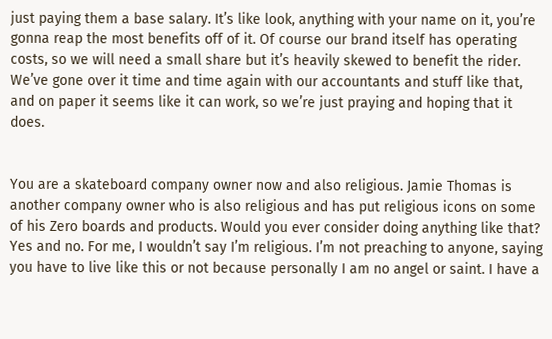just paying them a base salary. It’s like look, anything with your name on it, you’re gonna reap the most benefits off of it. Of course our brand itself has operating costs, so we will need a small share but it’s heavily skewed to benefit the rider. We’ve gone over it time and time again with our accountants and stuff like that, and on paper it seems like it can work, so we’re just praying and hoping that it does.


You are a skateboard company owner now and also religious. Jamie Thomas is another company owner who is also religious and has put religious icons on some of his Zero boards and products. Would you ever consider doing anything like that?
Yes and no. For me, I wouldn’t say I’m religious. I’m not preaching to anyone, saying you have to live like this or not because personally I am no angel or saint. I have a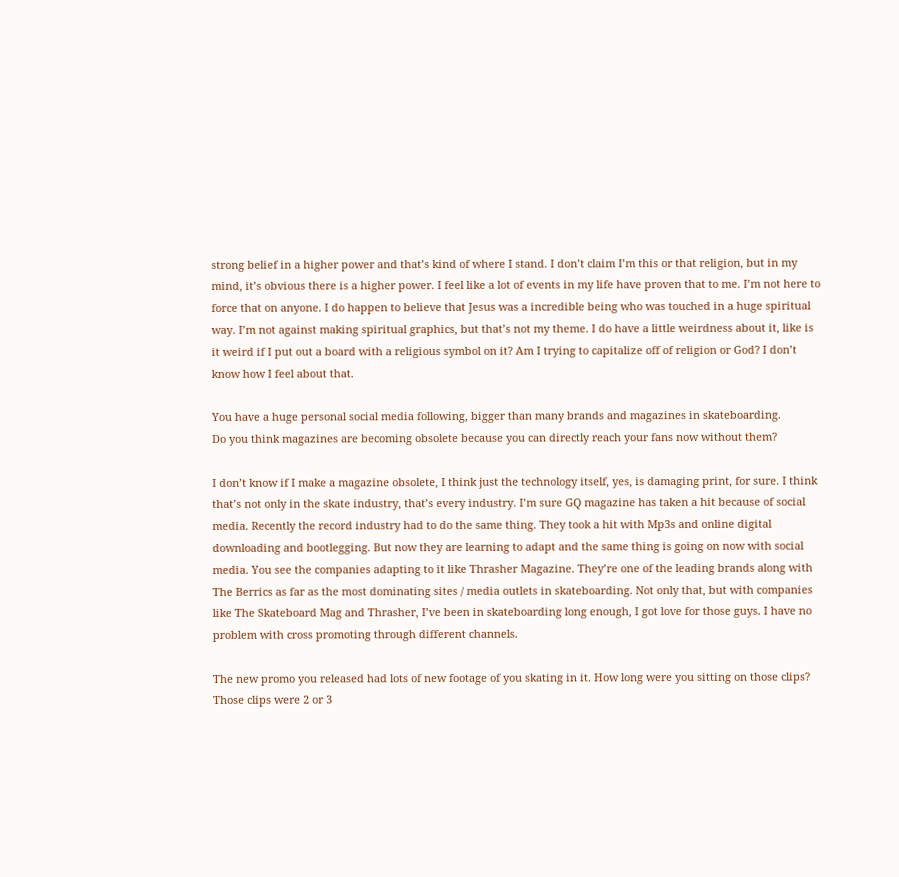strong belief in a higher power and that’s kind of where I stand. I don’t claim I’m this or that religion, but in my mind, it’s obvious there is a higher power. I feel like a lot of events in my life have proven that to me. I’m not here to force that on anyone. I do happen to believe that Jesus was a incredible being who was touched in a huge spiritual way. I’m not against making spiritual graphics, but that’s not my theme. I do have a little weirdness about it, like is it weird if I put out a board with a religious symbol on it? Am I trying to capitalize off of religion or God? I don’t know how I feel about that.

You have a huge personal social media following, bigger than many brands and magazines in skateboarding.
Do you think magazines are becoming obsolete because you can directly reach your fans now without them?

I don’t know if I make a magazine obsolete, I think just the technology itself, yes, is damaging print, for sure. I think that’s not only in the skate industry, that’s every industry. I’m sure GQ magazine has taken a hit because of social media. Recently the record industry had to do the same thing. They took a hit with Mp3s and online digital downloading and bootlegging. But now they are learning to adapt and the same thing is going on now with social media. You see the companies adapting to it like Thrasher Magazine. They’re one of the leading brands along with The Berrics as far as the most dominating sites / media outlets in skateboarding. Not only that, but with companies like The Skateboard Mag and Thrasher, I’ve been in skateboarding long enough, I got love for those guys. I have no problem with cross promoting through different channels.

The new promo you released had lots of new footage of you skating in it. How long were you sitting on those clips?
Those clips were 2 or 3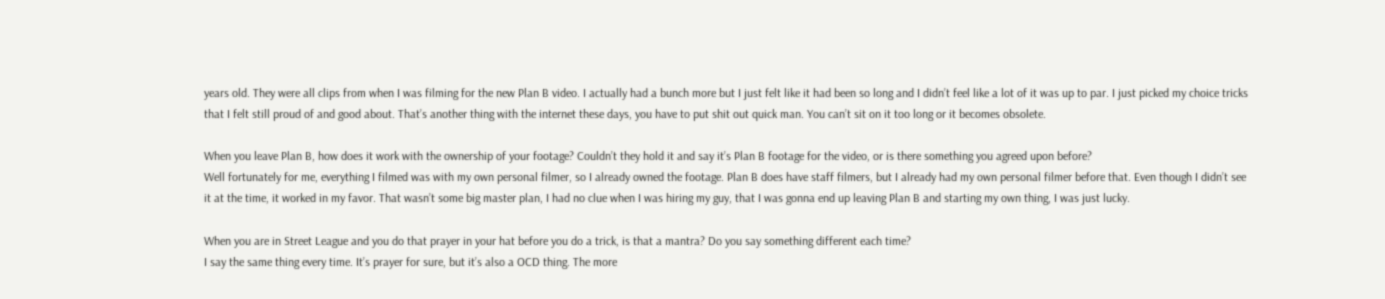years old. They were all clips from when I was filming for the new Plan B video. I actually had a bunch more but I just felt like it had been so long and I didn’t feel like a lot of it was up to par. I just picked my choice tricks that I felt still proud of and good about. That’s another thing with the internet these days, you have to put shit out quick man. You can’t sit on it too long or it becomes obsolete.

When you leave Plan B, how does it work with the ownership of your footage? Couldn’t they hold it and say it’s Plan B footage for the video, or is there something you agreed upon before?
Well fortunately for me, everything I filmed was with my own personal filmer, so I already owned the footage. Plan B does have staff filmers, but I already had my own personal filmer before that. Even though I didn’t see it at the time, it worked in my favor. That wasn’t some big master plan, I had no clue when I was hiring my guy, that I was gonna end up leaving Plan B and starting my own thing, I was just lucky.

When you are in Street League and you do that prayer in your hat before you do a trick, is that a mantra? Do you say something different each time?
I say the same thing every time. It’s prayer for sure, but it’s also a OCD thing. The more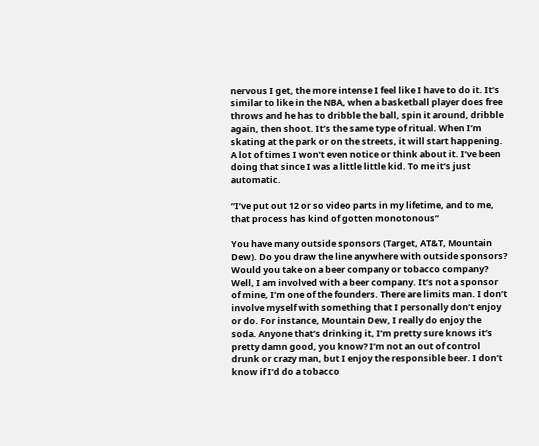nervous I get, the more intense I feel like I have to do it. It’s similar to like in the NBA, when a basketball player does free throws and he has to dribble the ball, spin it around, dribble again, then shoot. It’s the same type of ritual. When I’m skating at the park or on the streets, it will start happening. A lot of times I won’t even notice or think about it. I’ve been doing that since I was a little little kid. To me it’s just automatic.

”I’ve put out 12 or so video parts in my lifetime, and to me, that process has kind of gotten monotonous”

You have many outside sponsors (Target, AT&T, Mountain Dew). Do you draw the line anywhere with outside sponsors? Would you take on a beer company or tobacco company?
Well, I am involved with a beer company. It’s not a sponsor of mine, I’m one of the founders. There are limits man. I don’t involve myself with something that I personally don’t enjoy or do. For instance, Mountain Dew, I really do enjoy the soda. Anyone that’s drinking it, I’m pretty sure knows it’s pretty damn good, you know? I’m not an out of control drunk or crazy man, but I enjoy the responsible beer. I don’t know if I’d do a tobacco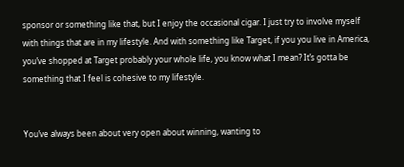sponsor or something like that, but I enjoy the occasional cigar. I just try to involve myself with things that are in my lifestyle. And with something like Target, if you you live in America, you’ve shopped at Target probably your whole life, you know what I mean? It’s gotta be something that I feel is cohesive to my lifestyle.


You’ve always been about very open about winning, wanting to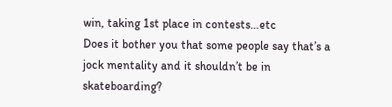win, taking 1st place in contests…etc
Does it bother you that some people say that’s a jock mentality and it shouldn’t be in skateboarding?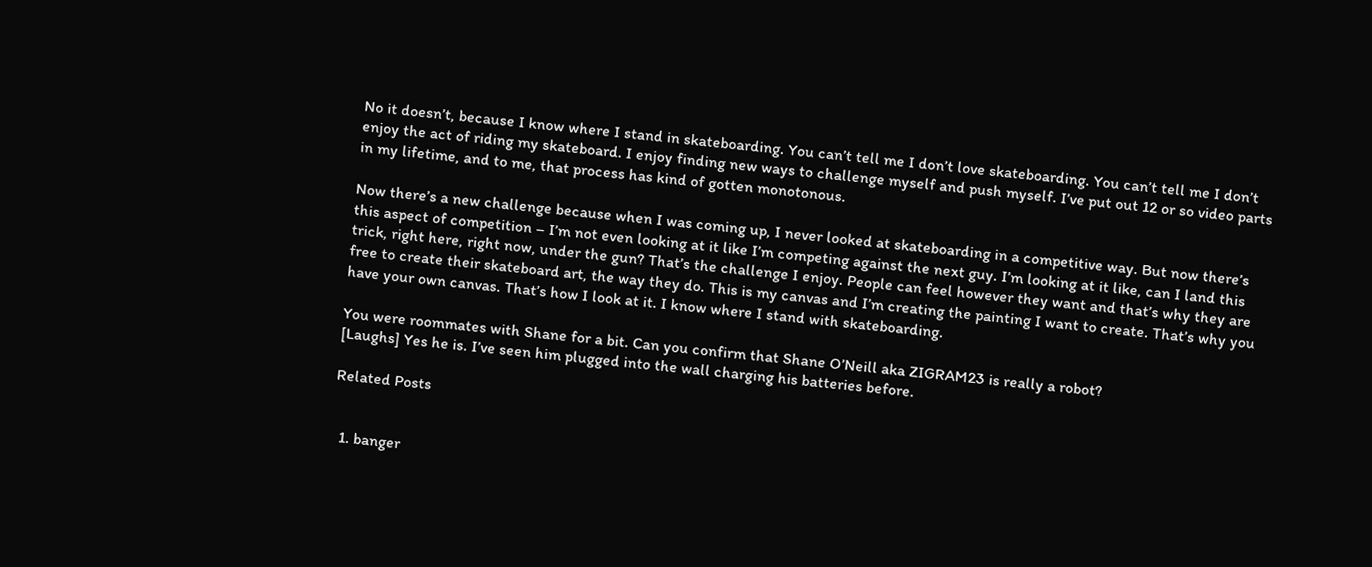No it doesn’t, because I know where I stand in skateboarding. You can’t tell me I don’t love skateboarding. You can’t tell me I don’t enjoy the act of riding my skateboard. I enjoy finding new ways to challenge myself and push myself. I’ve put out 12 or so video parts in my lifetime, and to me, that process has kind of gotten monotonous.

Now there’s a new challenge because when I was coming up, I never looked at skateboarding in a competitive way. But now there’s this aspect of competition – I’m not even looking at it like I’m competing against the next guy. I’m looking at it like, can I land this trick, right here, right now, under the gun? That’s the challenge I enjoy. People can feel however they want and that’s why they are free to create their skateboard art, the way they do. This is my canvas and I’m creating the painting I want to create. That’s why you have your own canvas. That’s how I look at it. I know where I stand with skateboarding.

You were roommates with Shane for a bit. Can you confirm that Shane O’Neill aka ZIGRAM23 is really a robot?
[Laughs] Yes he is. I’ve seen him plugged into the wall charging his batteries before.

Related Posts


  1. banger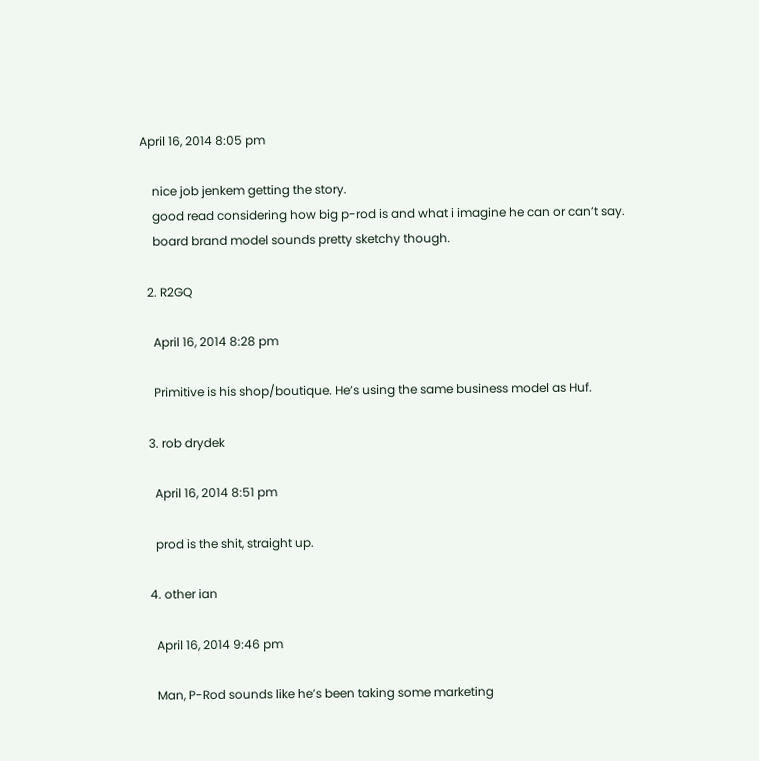April 16, 2014 8:05 pm

    nice job jenkem getting the story.
    good read considering how big p-rod is and what i imagine he can or can’t say.
    board brand model sounds pretty sketchy though.

  2. R2GQ

    April 16, 2014 8:28 pm

    Primitive is his shop/boutique. He’s using the same business model as Huf.

  3. rob drydek

    April 16, 2014 8:51 pm

    prod is the shit, straight up.

  4. other ian

    April 16, 2014 9:46 pm

    Man, P-Rod sounds like he’s been taking some marketing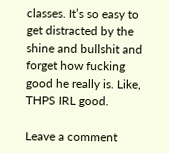classes. It’s so easy to get distracted by the shine and bullshit and forget how fucking good he really is. Like, THPS IRL good.

Leave a comment